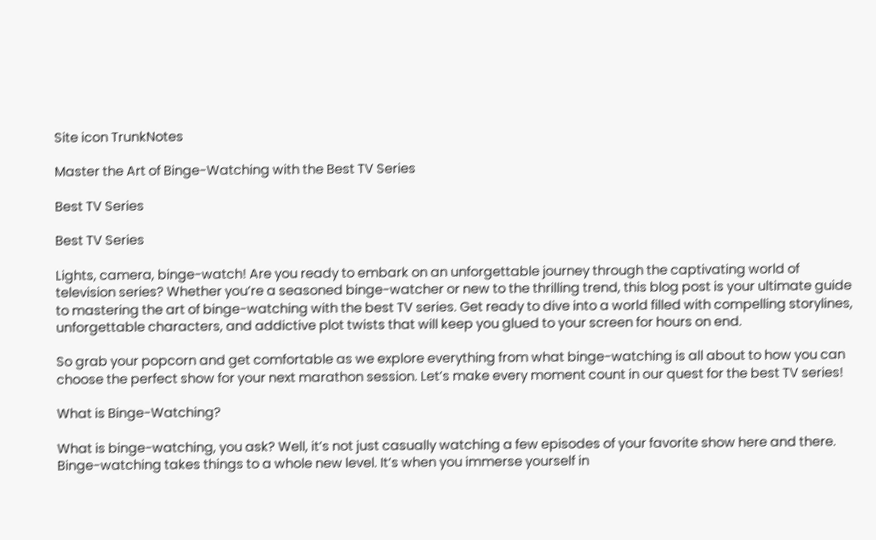Site icon TrunkNotes

Master the Art of Binge-Watching with the Best TV Series

Best TV Series

Best TV Series

Lights, camera, binge-watch! Are you ready to embark on an unforgettable journey through the captivating world of television series? Whether you’re a seasoned binge-watcher or new to the thrilling trend, this blog post is your ultimate guide to mastering the art of binge-watching with the best TV series. Get ready to dive into a world filled with compelling storylines, unforgettable characters, and addictive plot twists that will keep you glued to your screen for hours on end.

So grab your popcorn and get comfortable as we explore everything from what binge-watching is all about to how you can choose the perfect show for your next marathon session. Let’s make every moment count in our quest for the best TV series!

What is Binge-Watching?

What is binge-watching, you ask? Well, it’s not just casually watching a few episodes of your favorite show here and there. Binge-watching takes things to a whole new level. It’s when you immerse yourself in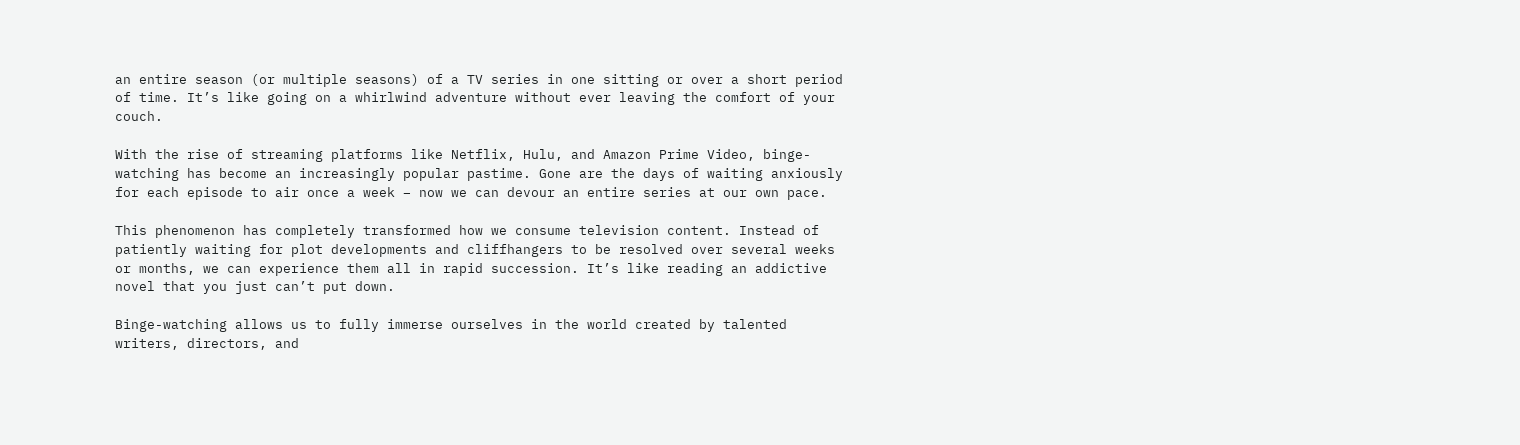an entire season (or multiple seasons) of a TV series in one sitting or over a short period of time. It’s like going on a whirlwind adventure without ever leaving the comfort of your couch.

With the rise of streaming platforms like Netflix, Hulu, and Amazon Prime Video, binge-watching has become an increasingly popular pastime. Gone are the days of waiting anxiously for each episode to air once a week – now we can devour an entire series at our own pace.

This phenomenon has completely transformed how we consume television content. Instead of patiently waiting for plot developments and cliffhangers to be resolved over several weeks or months, we can experience them all in rapid succession. It’s like reading an addictive novel that you just can’t put down.

Binge-watching allows us to fully immerse ourselves in the world created by talented writers, directors, and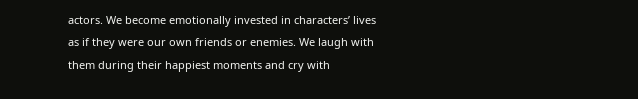actors. We become emotionally invested in characters’ lives as if they were our own friends or enemies. We laugh with them during their happiest moments and cry with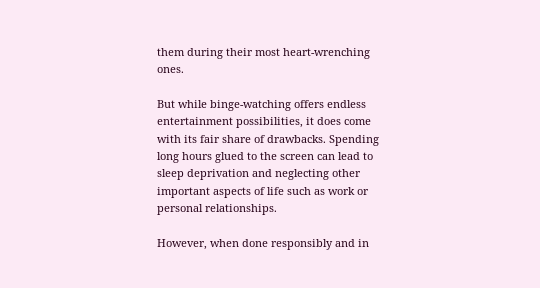them during their most heart-wrenching ones.

But while binge-watching offers endless entertainment possibilities, it does come with its fair share of drawbacks. Spending long hours glued to the screen can lead to sleep deprivation and neglecting other important aspects of life such as work or personal relationships.

However, when done responsibly and in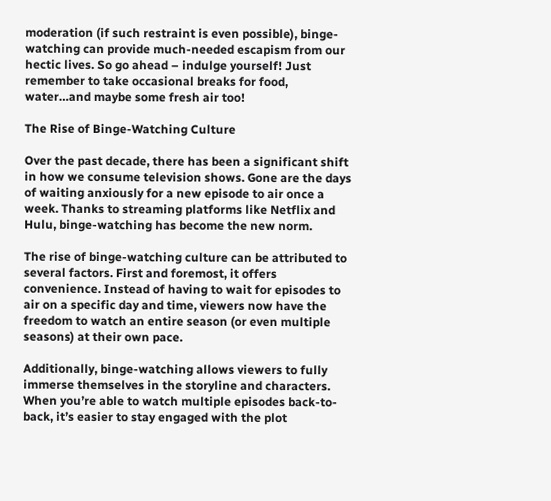moderation (if such restraint is even possible), binge-watching can provide much-needed escapism from our hectic lives. So go ahead – indulge yourself! Just remember to take occasional breaks for food, water…and maybe some fresh air too!

The Rise of Binge-Watching Culture

Over the past decade, there has been a significant shift in how we consume television shows. Gone are the days of waiting anxiously for a new episode to air once a week. Thanks to streaming platforms like Netflix and Hulu, binge-watching has become the new norm.

The rise of binge-watching culture can be attributed to several factors. First and foremost, it offers convenience. Instead of having to wait for episodes to air on a specific day and time, viewers now have the freedom to watch an entire season (or even multiple seasons) at their own pace.

Additionally, binge-watching allows viewers to fully immerse themselves in the storyline and characters. When you’re able to watch multiple episodes back-to-back, it’s easier to stay engaged with the plot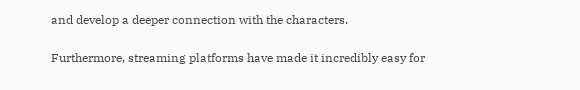and develop a deeper connection with the characters.

Furthermore, streaming platforms have made it incredibly easy for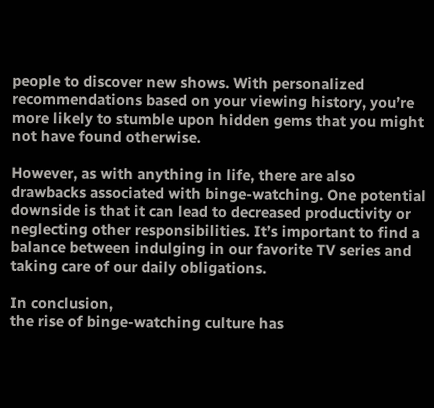people to discover new shows. With personalized recommendations based on your viewing history, you’re more likely to stumble upon hidden gems that you might not have found otherwise.

However, as with anything in life, there are also drawbacks associated with binge-watching. One potential downside is that it can lead to decreased productivity or neglecting other responsibilities. It’s important to find a balance between indulging in our favorite TV series and taking care of our daily obligations.

In conclusion,
the rise of binge-watching culture has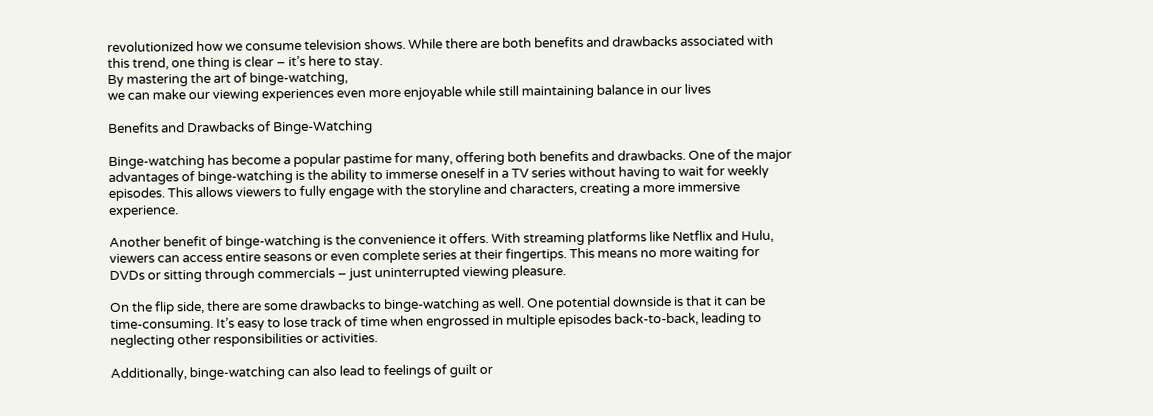revolutionized how we consume television shows. While there are both benefits and drawbacks associated with this trend, one thing is clear – it’s here to stay.
By mastering the art of binge-watching,
we can make our viewing experiences even more enjoyable while still maintaining balance in our lives

Benefits and Drawbacks of Binge-Watching

Binge-watching has become a popular pastime for many, offering both benefits and drawbacks. One of the major advantages of binge-watching is the ability to immerse oneself in a TV series without having to wait for weekly episodes. This allows viewers to fully engage with the storyline and characters, creating a more immersive experience.

Another benefit of binge-watching is the convenience it offers. With streaming platforms like Netflix and Hulu, viewers can access entire seasons or even complete series at their fingertips. This means no more waiting for DVDs or sitting through commercials – just uninterrupted viewing pleasure.

On the flip side, there are some drawbacks to binge-watching as well. One potential downside is that it can be time-consuming. It’s easy to lose track of time when engrossed in multiple episodes back-to-back, leading to neglecting other responsibilities or activities.

Additionally, binge-watching can also lead to feelings of guilt or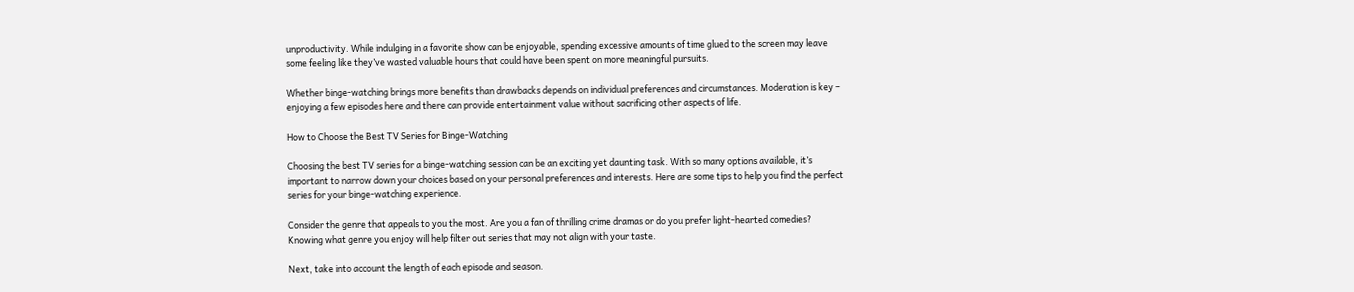unproductivity. While indulging in a favorite show can be enjoyable, spending excessive amounts of time glued to the screen may leave some feeling like they’ve wasted valuable hours that could have been spent on more meaningful pursuits.

Whether binge-watching brings more benefits than drawbacks depends on individual preferences and circumstances. Moderation is key – enjoying a few episodes here and there can provide entertainment value without sacrificing other aspects of life.

How to Choose the Best TV Series for Binge-Watching

Choosing the best TV series for a binge-watching session can be an exciting yet daunting task. With so many options available, it’s important to narrow down your choices based on your personal preferences and interests. Here are some tips to help you find the perfect series for your binge-watching experience.

Consider the genre that appeals to you the most. Are you a fan of thrilling crime dramas or do you prefer light-hearted comedies? Knowing what genre you enjoy will help filter out series that may not align with your taste.

Next, take into account the length of each episode and season.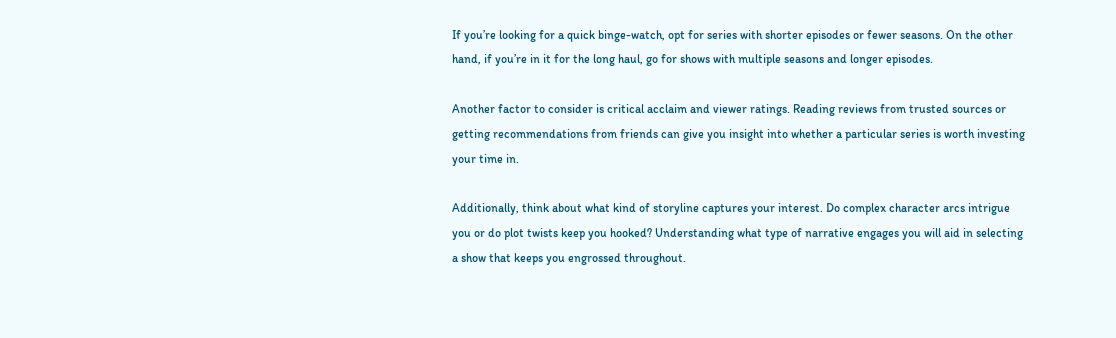If you’re looking for a quick binge-watch, opt for series with shorter episodes or fewer seasons. On the other hand, if you’re in it for the long haul, go for shows with multiple seasons and longer episodes.

Another factor to consider is critical acclaim and viewer ratings. Reading reviews from trusted sources or getting recommendations from friends can give you insight into whether a particular series is worth investing your time in.

Additionally, think about what kind of storyline captures your interest. Do complex character arcs intrigue you or do plot twists keep you hooked? Understanding what type of narrative engages you will aid in selecting a show that keeps you engrossed throughout.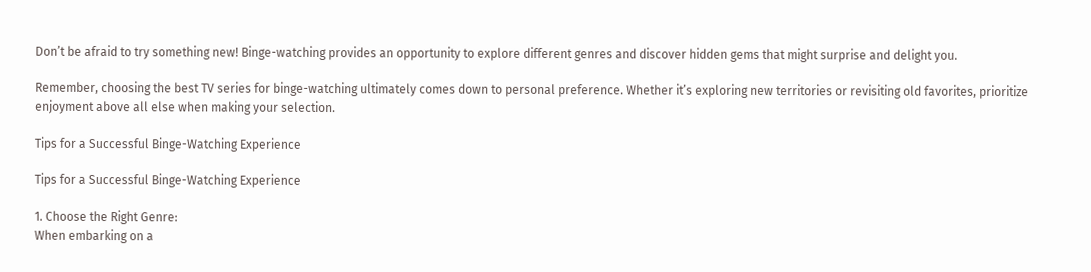Don’t be afraid to try something new! Binge-watching provides an opportunity to explore different genres and discover hidden gems that might surprise and delight you.

Remember, choosing the best TV series for binge-watching ultimately comes down to personal preference. Whether it’s exploring new territories or revisiting old favorites, prioritize enjoyment above all else when making your selection.

Tips for a Successful Binge-Watching Experience

Tips for a Successful Binge-Watching Experience

1. Choose the Right Genre:
When embarking on a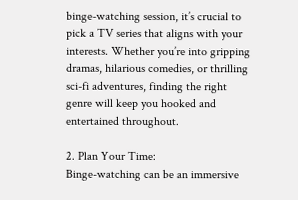binge-watching session, it’s crucial to pick a TV series that aligns with your interests. Whether you’re into gripping dramas, hilarious comedies, or thrilling sci-fi adventures, finding the right genre will keep you hooked and entertained throughout.

2. Plan Your Time:
Binge-watching can be an immersive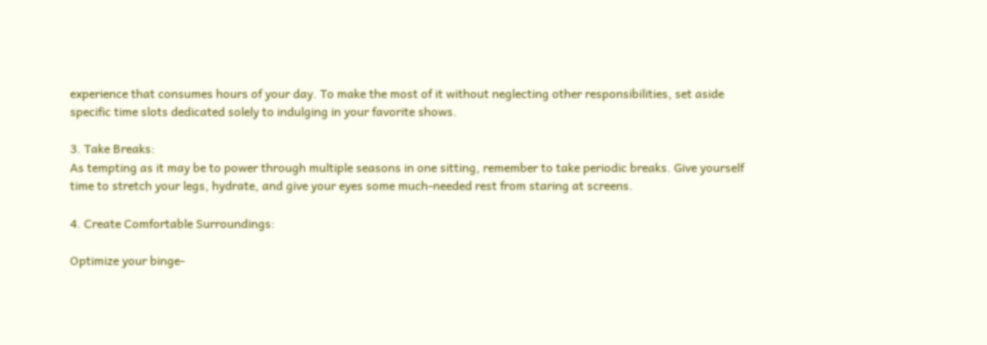experience that consumes hours of your day. To make the most of it without neglecting other responsibilities, set aside specific time slots dedicated solely to indulging in your favorite shows.

3. Take Breaks:
As tempting as it may be to power through multiple seasons in one sitting, remember to take periodic breaks. Give yourself time to stretch your legs, hydrate, and give your eyes some much-needed rest from staring at screens.

4. Create Comfortable Surroundings:

Optimize your binge-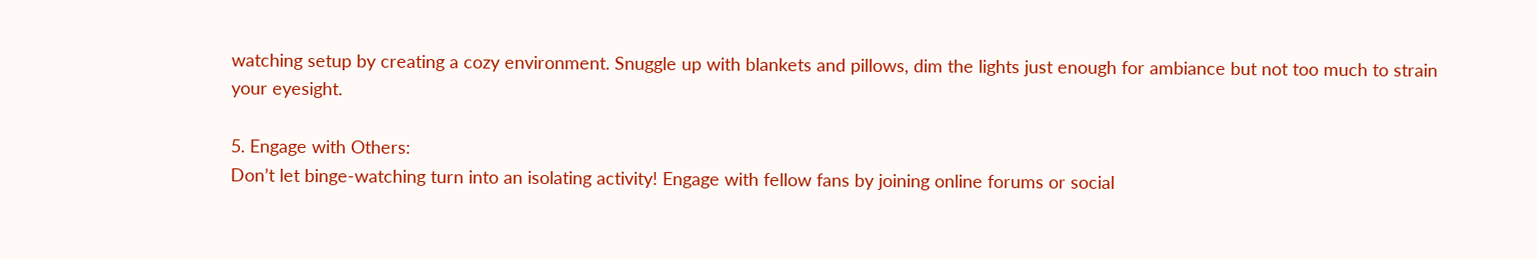watching setup by creating a cozy environment. Snuggle up with blankets and pillows, dim the lights just enough for ambiance but not too much to strain your eyesight.

5. Engage with Others:
Don’t let binge-watching turn into an isolating activity! Engage with fellow fans by joining online forums or social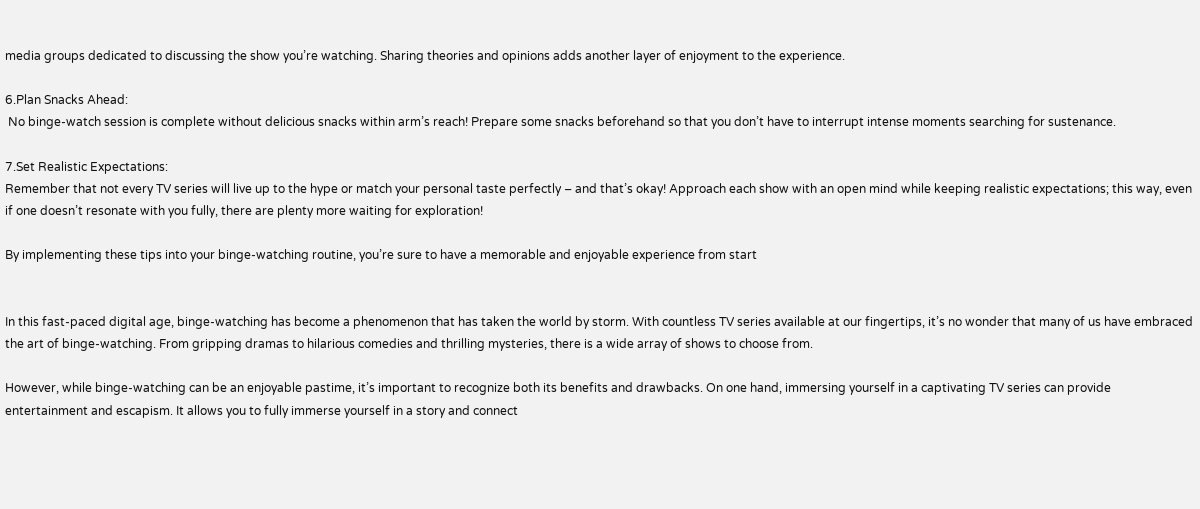media groups dedicated to discussing the show you’re watching. Sharing theories and opinions adds another layer of enjoyment to the experience.

6.Plan Snacks Ahead:
 No binge-watch session is complete without delicious snacks within arm’s reach! Prepare some snacks beforehand so that you don’t have to interrupt intense moments searching for sustenance.

7.Set Realistic Expectations:
Remember that not every TV series will live up to the hype or match your personal taste perfectly – and that’s okay! Approach each show with an open mind while keeping realistic expectations; this way, even if one doesn’t resonate with you fully, there are plenty more waiting for exploration!

By implementing these tips into your binge-watching routine, you’re sure to have a memorable and enjoyable experience from start


In this fast-paced digital age, binge-watching has become a phenomenon that has taken the world by storm. With countless TV series available at our fingertips, it’s no wonder that many of us have embraced the art of binge-watching. From gripping dramas to hilarious comedies and thrilling mysteries, there is a wide array of shows to choose from.

However, while binge-watching can be an enjoyable pastime, it’s important to recognize both its benefits and drawbacks. On one hand, immersing yourself in a captivating TV series can provide entertainment and escapism. It allows you to fully immerse yourself in a story and connect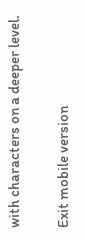with characters on a deeper level.

Exit mobile version